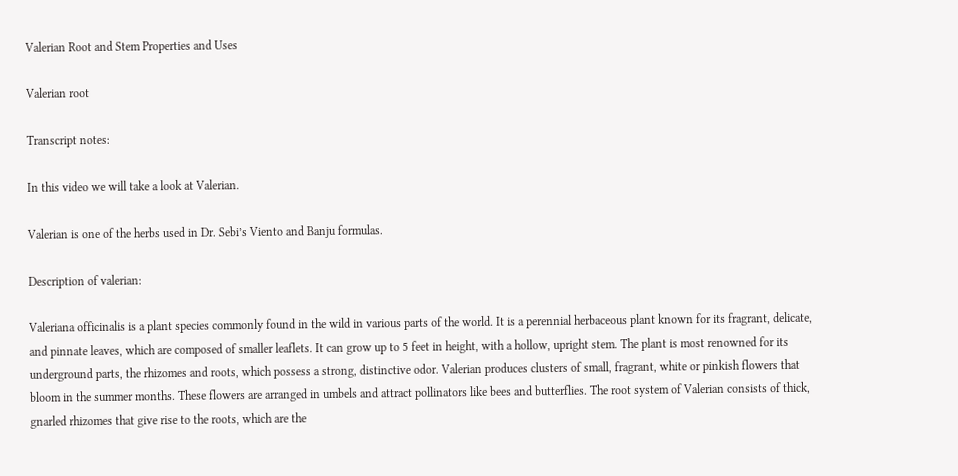Valerian Root and Stem Properties and Uses

Valerian root

Transcript notes:

In this video we will take a look at Valerian.

Valerian is one of the herbs used in Dr. Sebi’s Viento and Banju formulas.

Description of valerian:

Valeriana officinalis is a plant species commonly found in the wild in various parts of the world. It is a perennial herbaceous plant known for its fragrant, delicate, and pinnate leaves, which are composed of smaller leaflets. It can grow up to 5 feet in height, with a hollow, upright stem. The plant is most renowned for its underground parts, the rhizomes and roots, which possess a strong, distinctive odor. Valerian produces clusters of small, fragrant, white or pinkish flowers that bloom in the summer months. These flowers are arranged in umbels and attract pollinators like bees and butterflies. The root system of Valerian consists of thick, gnarled rhizomes that give rise to the roots, which are the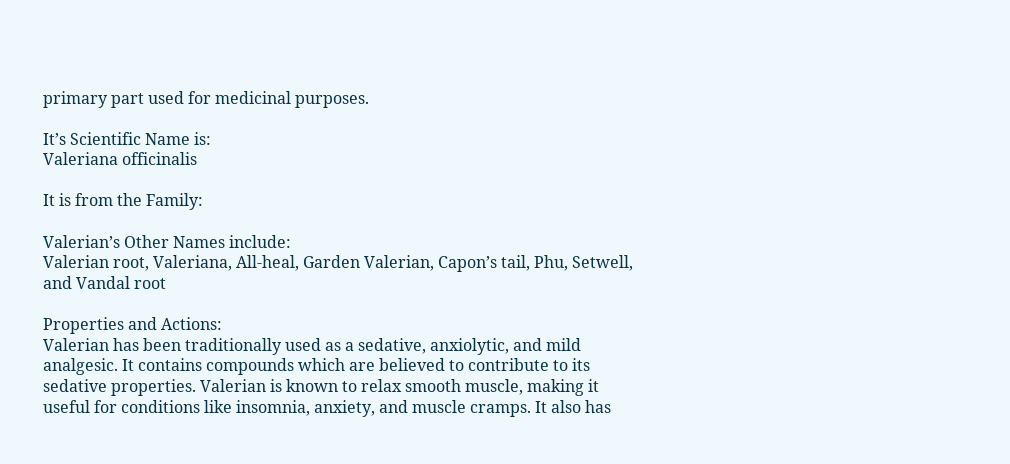primary part used for medicinal purposes.

It’s Scientific Name is:
Valeriana officinalis

It is from the Family:

Valerian’s Other Names include:
Valerian root, Valeriana, All-heal, Garden Valerian, Capon’s tail, Phu, Setwell, and Vandal root

Properties and Actions:
Valerian has been traditionally used as a sedative, anxiolytic, and mild analgesic. It contains compounds which are believed to contribute to its sedative properties. Valerian is known to relax smooth muscle, making it useful for conditions like insomnia, anxiety, and muscle cramps. It also has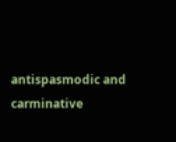antispasmodic and carminative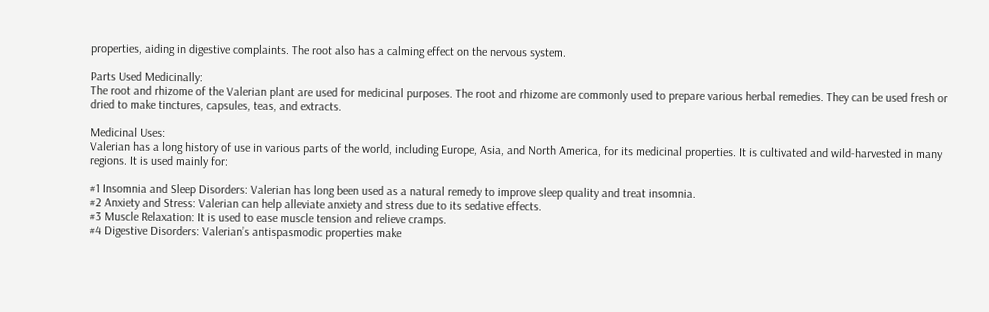properties, aiding in digestive complaints. The root also has a calming effect on the nervous system.

Parts Used Medicinally:
The root and rhizome of the Valerian plant are used for medicinal purposes. The root and rhizome are commonly used to prepare various herbal remedies. They can be used fresh or dried to make tinctures, capsules, teas, and extracts.

Medicinal Uses:
Valerian has a long history of use in various parts of the world, including Europe, Asia, and North America, for its medicinal properties. It is cultivated and wild-harvested in many regions. It is used mainly for:

#1 Insomnia and Sleep Disorders: Valerian has long been used as a natural remedy to improve sleep quality and treat insomnia.
#2 Anxiety and Stress: Valerian can help alleviate anxiety and stress due to its sedative effects.
#3 Muscle Relaxation: It is used to ease muscle tension and relieve cramps.
#4 Digestive Disorders: Valerian’s antispasmodic properties make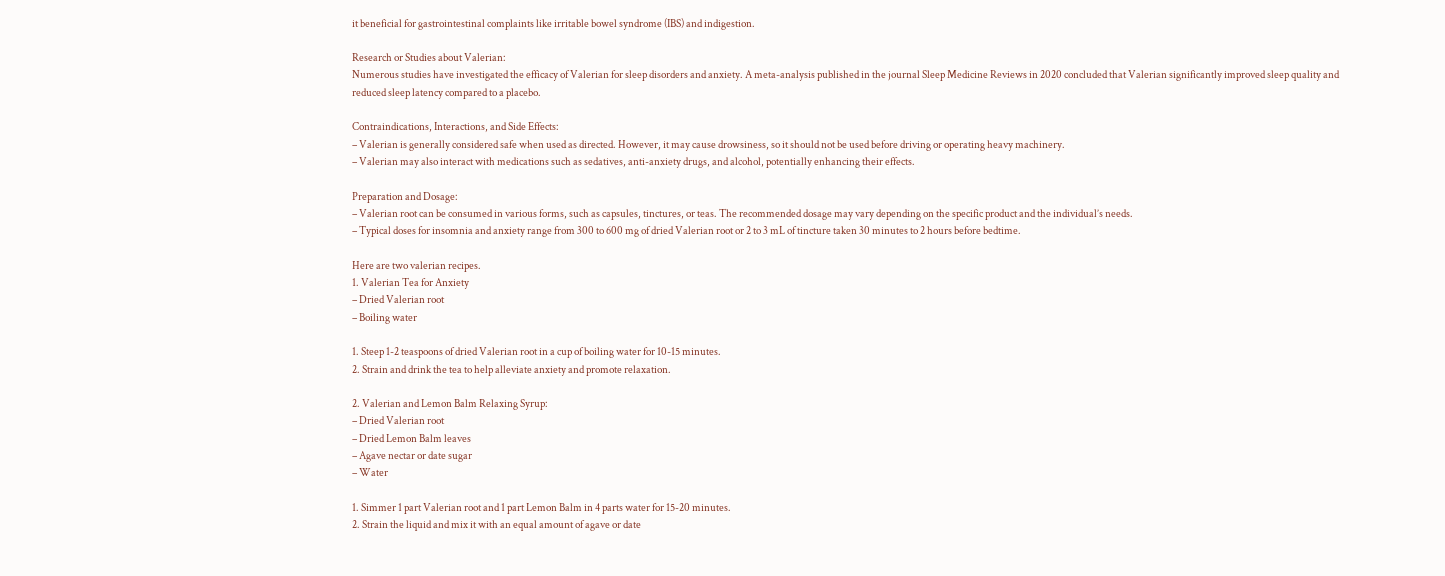it beneficial for gastrointestinal complaints like irritable bowel syndrome (IBS) and indigestion.

Research or Studies about Valerian:
Numerous studies have investigated the efficacy of Valerian for sleep disorders and anxiety. A meta-analysis published in the journal Sleep Medicine Reviews in 2020 concluded that Valerian significantly improved sleep quality and reduced sleep latency compared to a placebo.

Contraindications, Interactions, and Side Effects:
– Valerian is generally considered safe when used as directed. However, it may cause drowsiness, so it should not be used before driving or operating heavy machinery.
– Valerian may also interact with medications such as sedatives, anti-anxiety drugs, and alcohol, potentially enhancing their effects.

Preparation and Dosage:
– Valerian root can be consumed in various forms, such as capsules, tinctures, or teas. The recommended dosage may vary depending on the specific product and the individual’s needs.
– Typical doses for insomnia and anxiety range from 300 to 600 mg of dried Valerian root or 2 to 3 mL of tincture taken 30 minutes to 2 hours before bedtime.

Here are two valerian recipes.
1. Valerian Tea for Anxiety
– Dried Valerian root
– Boiling water

1. Steep 1-2 teaspoons of dried Valerian root in a cup of boiling water for 10-15 minutes.
2. Strain and drink the tea to help alleviate anxiety and promote relaxation.

2. Valerian and Lemon Balm Relaxing Syrup:
– Dried Valerian root
– Dried Lemon Balm leaves
– Agave nectar or date sugar
– Water

1. Simmer 1 part Valerian root and 1 part Lemon Balm in 4 parts water for 15-20 minutes.
2. Strain the liquid and mix it with an equal amount of agave or date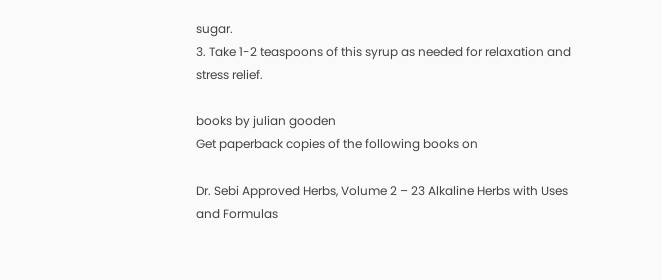sugar.
3. Take 1-2 teaspoons of this syrup as needed for relaxation and stress relief.

books by julian gooden
Get paperback copies of the following books on

Dr. Sebi Approved Herbs, Volume 2 – 23 Alkaline Herbs with Uses and Formulas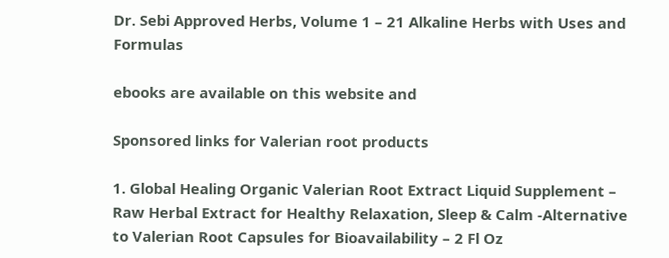Dr. Sebi Approved Herbs, Volume 1 – 21 Alkaline Herbs with Uses and Formulas

ebooks are available on this website and

Sponsored links for Valerian root products

1. Global Healing Organic Valerian Root Extract Liquid Supplement – Raw Herbal Extract for Healthy Relaxation, Sleep & Calm -Alternative to Valerian Root Capsules for Bioavailability – 2 Fl Oz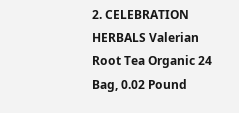2. CELEBRATION HERBALS Valerian Root Tea Organic 24 Bag, 0.02 Pound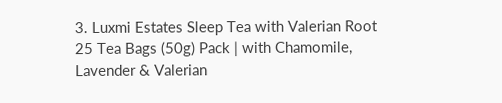3. Luxmi Estates Sleep Tea with Valerian Root 25 Tea Bags (50g) Pack | with Chamomile, Lavender & Valerian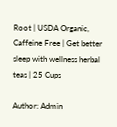Root | USDA Organic, Caffeine Free | Get better sleep with wellness herbal teas | 25 Cups

Author: Admin